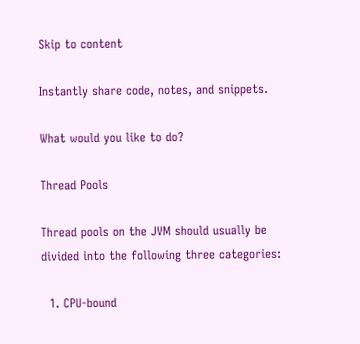Skip to content

Instantly share code, notes, and snippets.

What would you like to do?

Thread Pools

Thread pools on the JVM should usually be divided into the following three categories:

  1. CPU-bound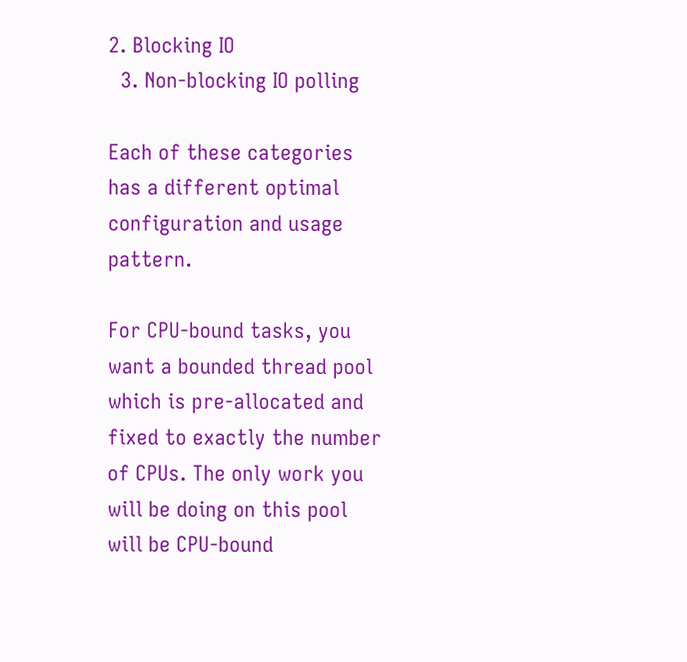2. Blocking IO
  3. Non-blocking IO polling

Each of these categories has a different optimal configuration and usage pattern.

For CPU-bound tasks, you want a bounded thread pool which is pre-allocated and fixed to exactly the number of CPUs. The only work you will be doing on this pool will be CPU-bound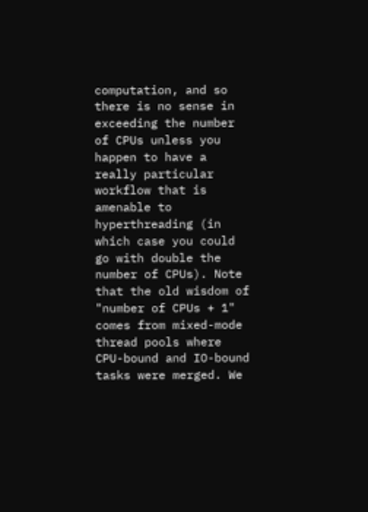computation, and so there is no sense in exceeding the number of CPUs unless you happen to have a really particular workflow that is amenable to hyperthreading (in which case you could go with double the number of CPUs). Note that the old wisdom of "number of CPUs + 1" comes from mixed-mode thread pools where CPU-bound and IO-bound tasks were merged. We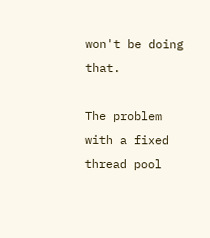won't be doing that.

The problem with a fixed thread pool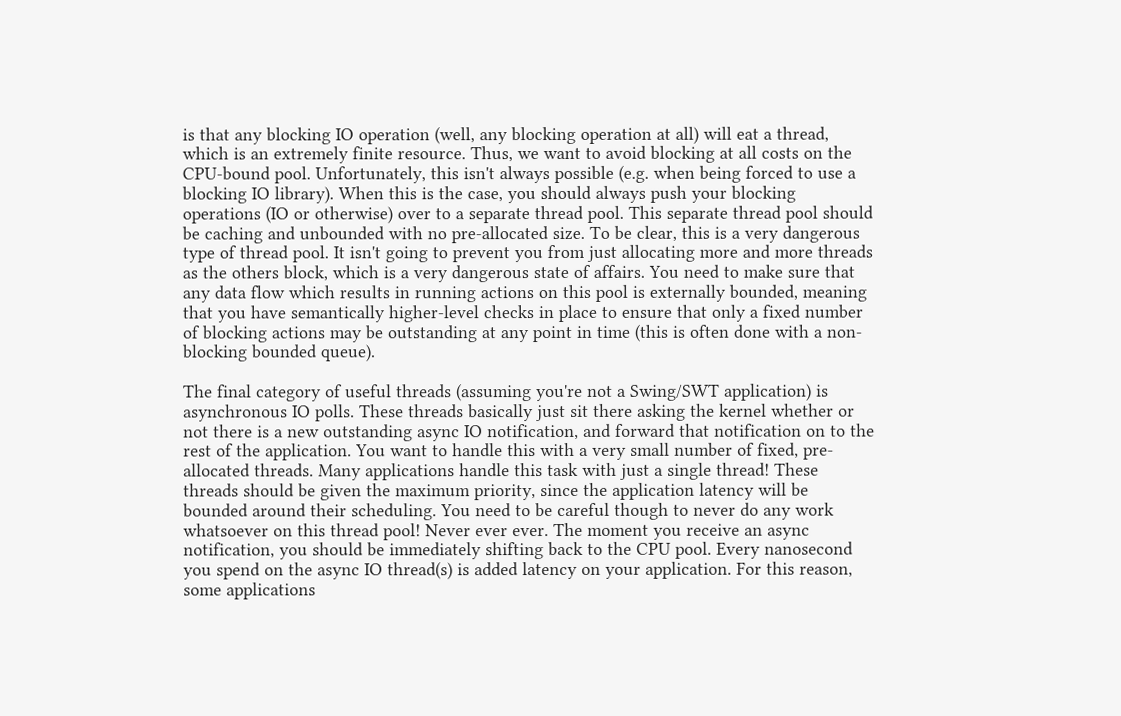is that any blocking IO operation (well, any blocking operation at all) will eat a thread, which is an extremely finite resource. Thus, we want to avoid blocking at all costs on the CPU-bound pool. Unfortunately, this isn't always possible (e.g. when being forced to use a blocking IO library). When this is the case, you should always push your blocking operations (IO or otherwise) over to a separate thread pool. This separate thread pool should be caching and unbounded with no pre-allocated size. To be clear, this is a very dangerous type of thread pool. It isn't going to prevent you from just allocating more and more threads as the others block, which is a very dangerous state of affairs. You need to make sure that any data flow which results in running actions on this pool is externally bounded, meaning that you have semantically higher-level checks in place to ensure that only a fixed number of blocking actions may be outstanding at any point in time (this is often done with a non-blocking bounded queue).

The final category of useful threads (assuming you're not a Swing/SWT application) is asynchronous IO polls. These threads basically just sit there asking the kernel whether or not there is a new outstanding async IO notification, and forward that notification on to the rest of the application. You want to handle this with a very small number of fixed, pre-allocated threads. Many applications handle this task with just a single thread! These threads should be given the maximum priority, since the application latency will be bounded around their scheduling. You need to be careful though to never do any work whatsoever on this thread pool! Never ever ever. The moment you receive an async notification, you should be immediately shifting back to the CPU pool. Every nanosecond you spend on the async IO thread(s) is added latency on your application. For this reason, some applications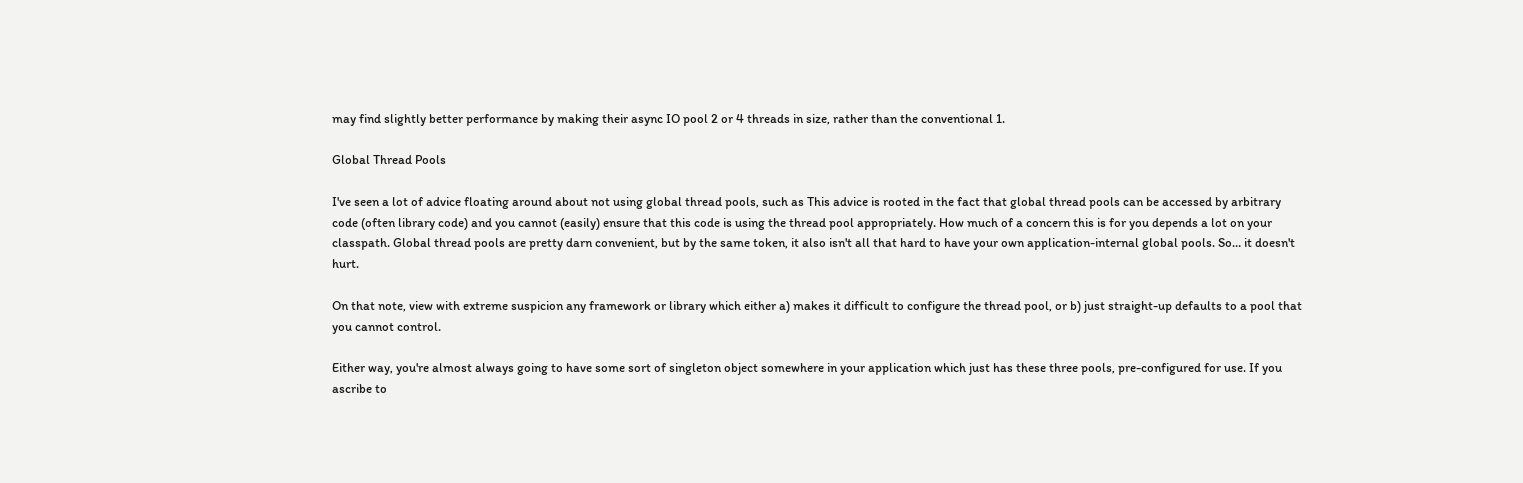may find slightly better performance by making their async IO pool 2 or 4 threads in size, rather than the conventional 1.

Global Thread Pools

I've seen a lot of advice floating around about not using global thread pools, such as This advice is rooted in the fact that global thread pools can be accessed by arbitrary code (often library code) and you cannot (easily) ensure that this code is using the thread pool appropriately. How much of a concern this is for you depends a lot on your classpath. Global thread pools are pretty darn convenient, but by the same token, it also isn't all that hard to have your own application-internal global pools. So… it doesn't hurt.

On that note, view with extreme suspicion any framework or library which either a) makes it difficult to configure the thread pool, or b) just straight-up defaults to a pool that you cannot control.

Either way, you're almost always going to have some sort of singleton object somewhere in your application which just has these three pools, pre-configured for use. If you ascribe to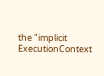the "implicit ExecutionContext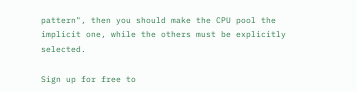pattern", then you should make the CPU pool the implicit one, while the others must be explicitly selected.

Sign up for free to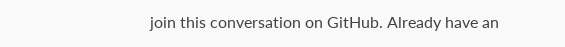join this conversation on GitHub. Already have an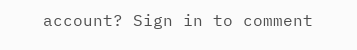account? Sign in to comment